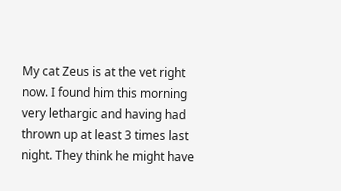My cat Zeus is at the vet right now. I found him this morning very lethargic and having had thrown up at least 3 times last night. They think he might have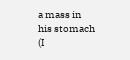a mass in his stomach (I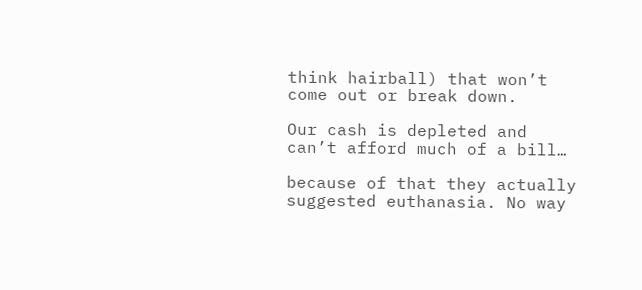think hairball) that won’t come out or break down.

Our cash is depleted and can’t afford much of a bill…

because of that they actually suggested euthanasia. No way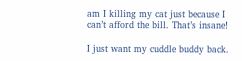am I killing my cat just because I can’t afford the bill. That’s insane!

I just want my cuddle buddy back.